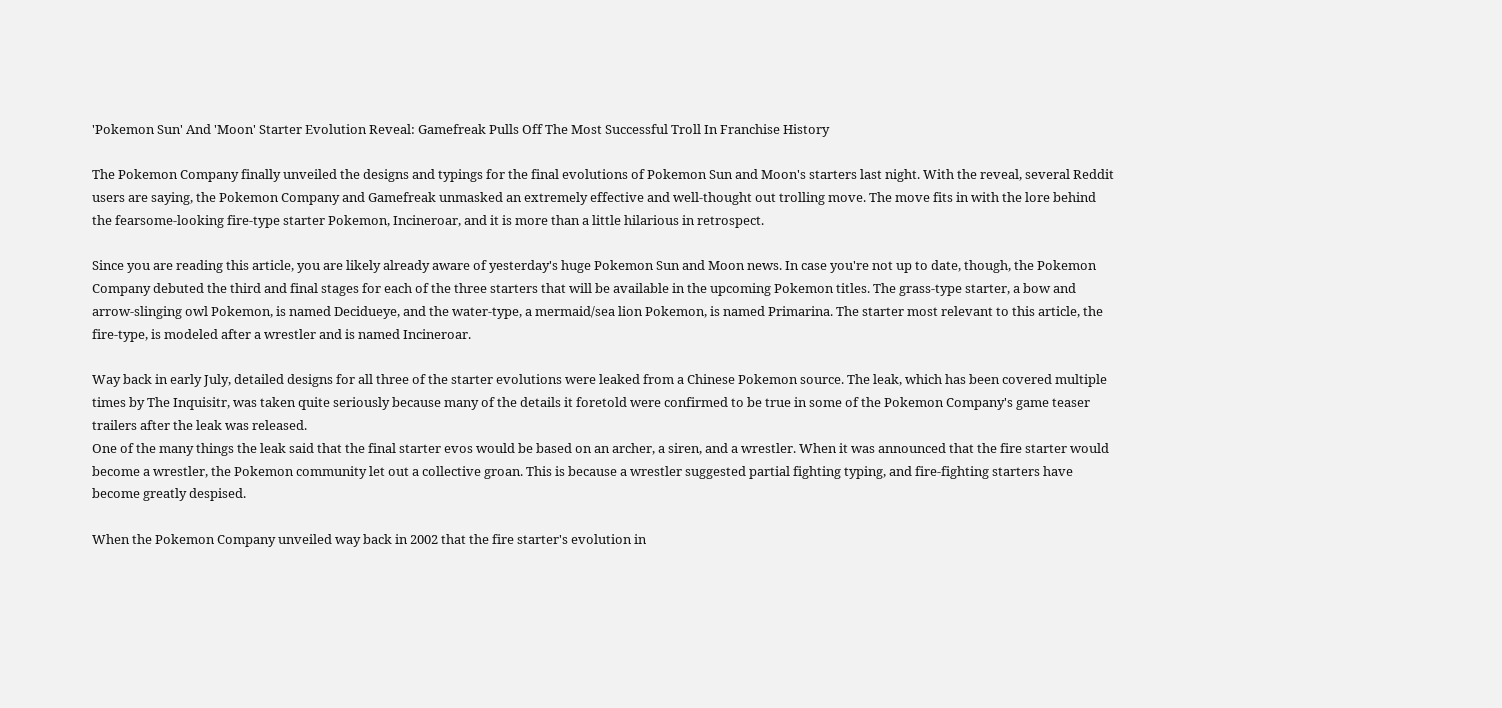'Pokemon Sun' And 'Moon' Starter Evolution Reveal: Gamefreak Pulls Off The Most Successful Troll In Franchise History

The Pokemon Company finally unveiled the designs and typings for the final evolutions of Pokemon Sun and Moon's starters last night. With the reveal, several Reddit users are saying, the Pokemon Company and Gamefreak unmasked an extremely effective and well-thought out trolling move. The move fits in with the lore behind the fearsome-looking fire-type starter Pokemon, Incineroar, and it is more than a little hilarious in retrospect.

Since you are reading this article, you are likely already aware of yesterday's huge Pokemon Sun and Moon news. In case you're not up to date, though, the Pokemon Company debuted the third and final stages for each of the three starters that will be available in the upcoming Pokemon titles. The grass-type starter, a bow and arrow-slinging owl Pokemon, is named Decidueye, and the water-type, a mermaid/sea lion Pokemon, is named Primarina. The starter most relevant to this article, the fire-type, is modeled after a wrestler and is named Incineroar.

Way back in early July, detailed designs for all three of the starter evolutions were leaked from a Chinese Pokemon source. The leak, which has been covered multiple times by The Inquisitr, was taken quite seriously because many of the details it foretold were confirmed to be true in some of the Pokemon Company's game teaser trailers after the leak was released.
One of the many things the leak said that the final starter evos would be based on an archer, a siren, and a wrestler. When it was announced that the fire starter would become a wrestler, the Pokemon community let out a collective groan. This is because a wrestler suggested partial fighting typing, and fire-fighting starters have become greatly despised.

When the Pokemon Company unveiled way back in 2002 that the fire starter's evolution in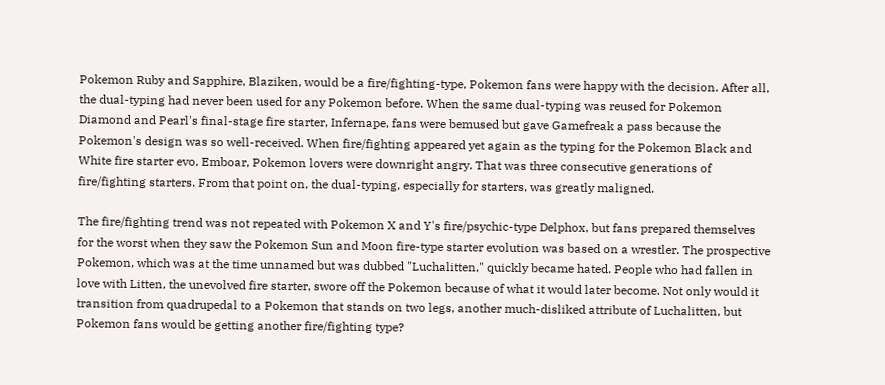Pokemon Ruby and Sapphire, Blaziken, would be a fire/fighting-type, Pokemon fans were happy with the decision. After all, the dual-typing had never been used for any Pokemon before. When the same dual-typing was reused for Pokemon Diamond and Pearl's final-stage fire starter, Infernape, fans were bemused but gave Gamefreak a pass because the Pokemon's design was so well-received. When fire/fighting appeared yet again as the typing for the Pokemon Black and White fire starter evo, Emboar, Pokemon lovers were downright angry. That was three consecutive generations of fire/fighting starters. From that point on, the dual-typing, especially for starters, was greatly maligned.

The fire/fighting trend was not repeated with Pokemon X and Y's fire/psychic-type Delphox, but fans prepared themselves for the worst when they saw the Pokemon Sun and Moon fire-type starter evolution was based on a wrestler. The prospective Pokemon, which was at the time unnamed but was dubbed "Luchalitten," quickly became hated. People who had fallen in love with Litten, the unevolved fire starter, swore off the Pokemon because of what it would later become. Not only would it transition from quadrupedal to a Pokemon that stands on two legs, another much-disliked attribute of Luchalitten, but Pokemon fans would be getting another fire/fighting type?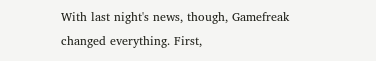With last night's news, though, Gamefreak changed everything. First,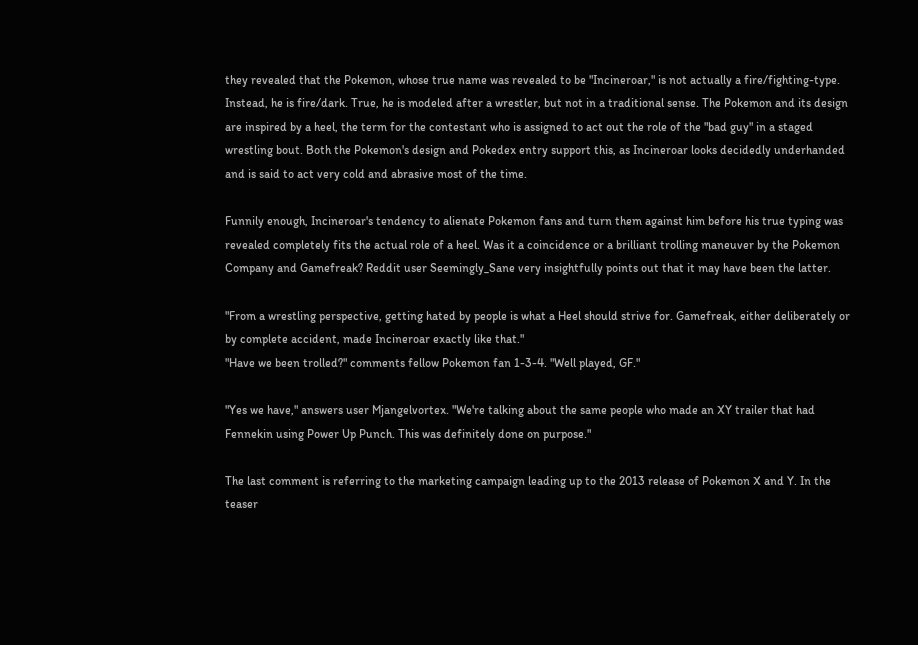they revealed that the Pokemon, whose true name was revealed to be "Incineroar," is not actually a fire/fighting-type. Instead, he is fire/dark. True, he is modeled after a wrestler, but not in a traditional sense. The Pokemon and its design are inspired by a heel, the term for the contestant who is assigned to act out the role of the "bad guy" in a staged wrestling bout. Both the Pokemon's design and Pokedex entry support this, as Incineroar looks decidedly underhanded and is said to act very cold and abrasive most of the time.

Funnily enough, Incineroar's tendency to alienate Pokemon fans and turn them against him before his true typing was revealed completely fits the actual role of a heel. Was it a coincidence or a brilliant trolling maneuver by the Pokemon Company and Gamefreak? Reddit user Seemingly_Sane very insightfully points out that it may have been the latter.

"From a wrestling perspective, getting hated by people is what a Heel should strive for. Gamefreak, either deliberately or by complete accident, made Incineroar exactly like that."
"Have we been trolled?" comments fellow Pokemon fan 1-3-4. "Well played, GF."

"Yes we have," answers user Mjangelvortex. "We're talking about the same people who made an XY trailer that had Fennekin using Power Up Punch. This was definitely done on purpose."

The last comment is referring to the marketing campaign leading up to the 2013 release of Pokemon X and Y. In the teaser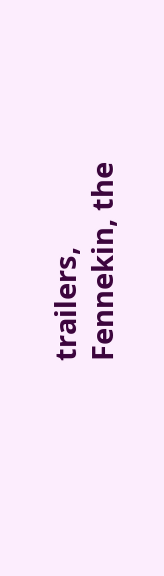trailers, Fennekin, the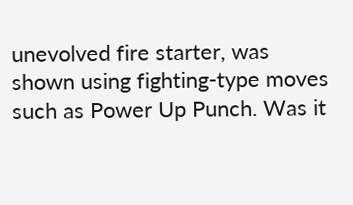unevolved fire starter, was shown using fighting-type moves such as Power Up Punch. Was it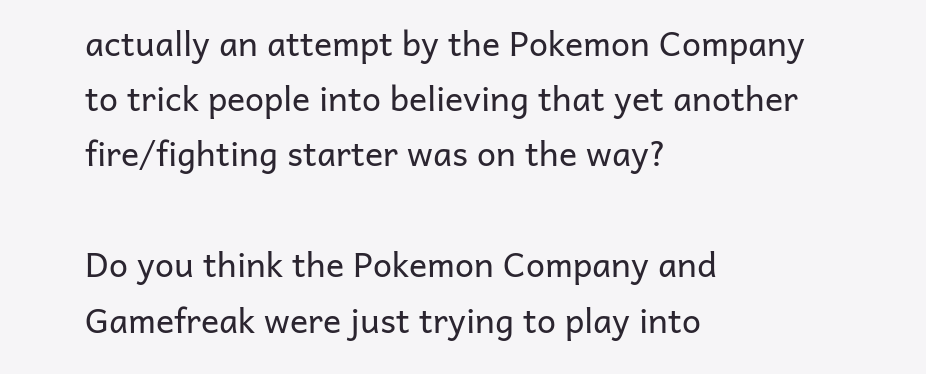actually an attempt by the Pokemon Company to trick people into believing that yet another fire/fighting starter was on the way?

Do you think the Pokemon Company and Gamefreak were just trying to play into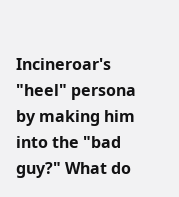Incineroar's "heel" persona by making him into the "bad guy?" What do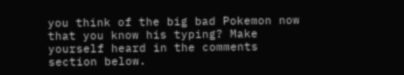you think of the big bad Pokemon now that you know his typing? Make yourself heard in the comments section below.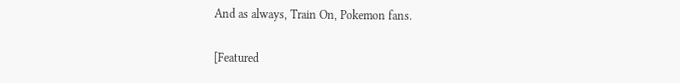And as always, Train On, Pokemon fans.

[Featured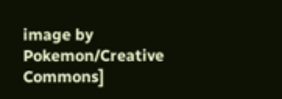image by Pokemon/Creative Commons]